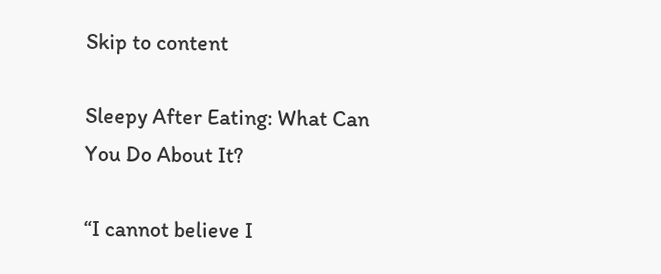Skip to content

Sleepy After Eating: What Can You Do About It?

“I cannot believe I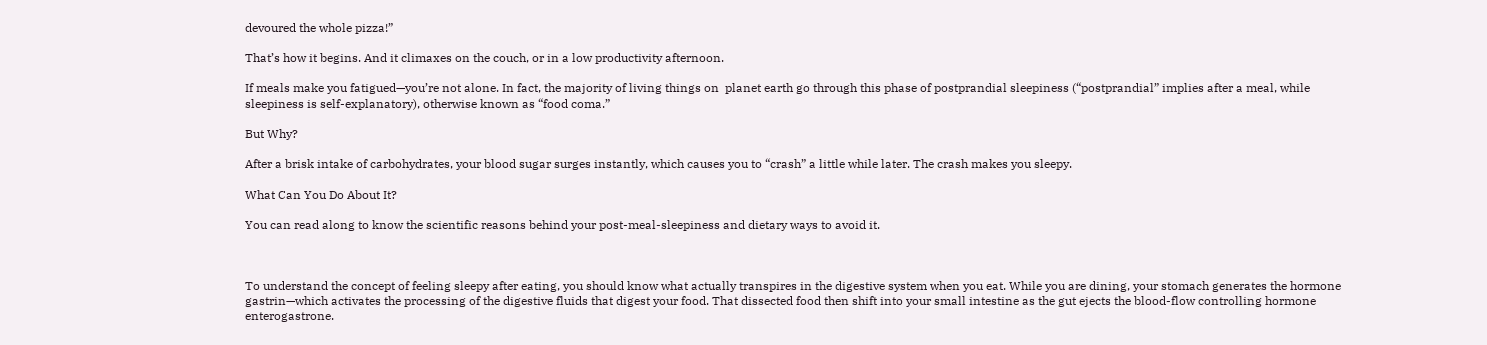devoured the whole pizza!”

That’s how it begins. And it climaxes on the couch, or in a low productivity afternoon.

If meals make you fatigued—you’re not alone. In fact, the majority of living things on  planet earth go through this phase of postprandial sleepiness (“postprandial” implies after a meal, while sleepiness is self-explanatory), otherwise known as “food coma.”

But Why?

After a brisk intake of carbohydrates, your blood sugar surges instantly, which causes you to “crash” a little while later. The crash makes you sleepy.

What Can You Do About It?

You can read along to know the scientific reasons behind your post-meal-sleepiness and dietary ways to avoid it.



To understand the concept of feeling sleepy after eating, you should know what actually transpires in the digestive system when you eat. While you are dining, your stomach generates the hormone gastrin—which activates the processing of the digestive fluids that digest your food. That dissected food then shift into your small intestine as the gut ejects the blood-flow controlling hormone enterogastrone.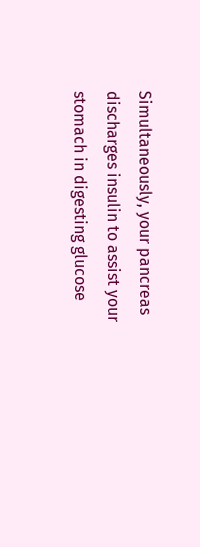Simultaneously, your pancreas discharges insulin to assist your stomach in digesting glucose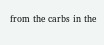from the carbs in the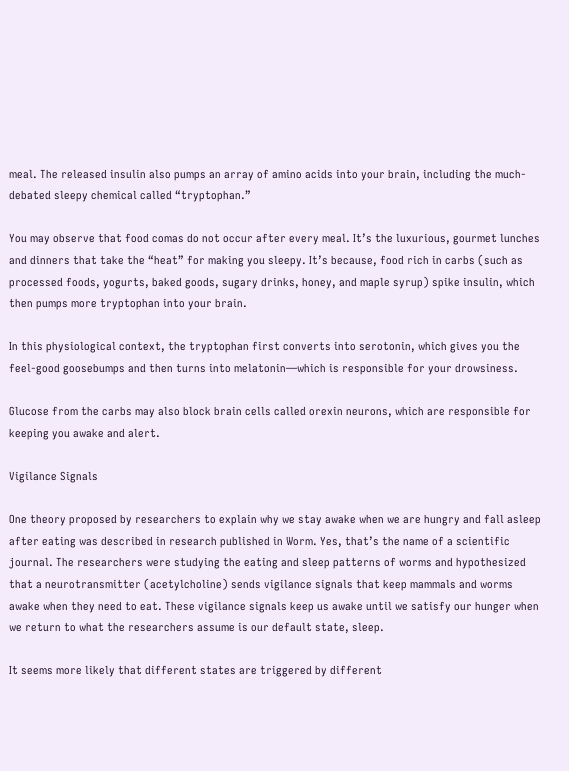meal. The released insulin also pumps an array of amino acids into your brain, including the much-debated sleepy chemical called “tryptophan.”

You may observe that food comas do not occur after every meal. It’s the luxurious, gourmet lunches and dinners that take the “heat” for making you sleepy. It’s because, food rich in carbs (such as processed foods, yogurts, baked goods, sugary drinks, honey, and maple syrup) spike insulin, which then pumps more tryptophan into your brain.

In this physiological context, the tryptophan first converts into serotonin, which gives you the feel-good goosebumps and then turns into melatonin—which is responsible for your drowsiness.

Glucose from the carbs may also block brain cells called orexin neurons, which are responsible for keeping you awake and alert.

Vigilance Signals

One theory proposed by researchers to explain why we stay awake when we are hungry and fall asleep after eating was described in research published in Worm. Yes, that’s the name of a scientific journal. The researchers were studying the eating and sleep patterns of worms and hypothesized that a neurotransmitter (acetylcholine) sends vigilance signals that keep mammals and worms awake when they need to eat. These vigilance signals keep us awake until we satisfy our hunger when we return to what the researchers assume is our default state, sleep.

It seems more likely that different states are triggered by different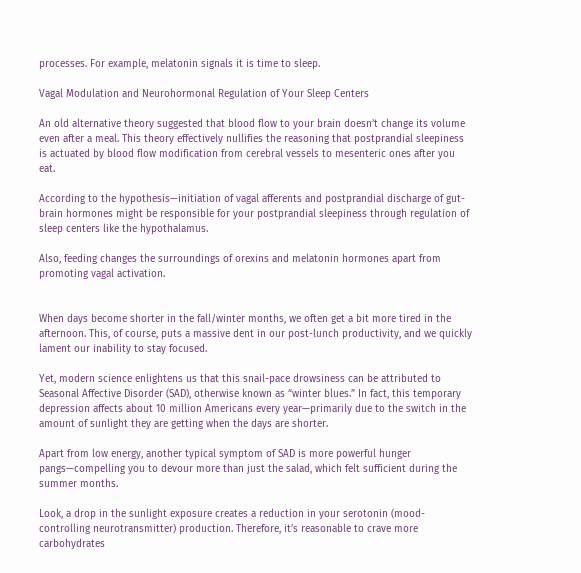processes. For example, melatonin signals it is time to sleep.

Vagal Modulation and Neurohormonal Regulation of Your Sleep Centers

An old alternative theory suggested that blood flow to your brain doesn’t change its volume even after a meal. This theory effectively nullifies the reasoning that postprandial sleepiness is actuated by blood flow modification from cerebral vessels to mesenteric ones after you eat.

According to the hypothesis—initiation of vagal afferents and postprandial discharge of gut-brain hormones might be responsible for your postprandial sleepiness through regulation of sleep centers like the hypothalamus.

Also, feeding changes the surroundings of orexins and melatonin hormones apart from promoting vagal activation.


When days become shorter in the fall/winter months, we often get a bit more tired in the afternoon. This, of course, puts a massive dent in our post-lunch productivity, and we quickly lament our inability to stay focused.

Yet, modern science enlightens us that this snail-pace drowsiness can be attributed to  Seasonal Affective Disorder (SAD), otherwise known as “winter blues.” In fact, this temporary depression affects about 10 million Americans every year—primarily due to the switch in the amount of sunlight they are getting when the days are shorter.

Apart from low energy, another typical symptom of SAD is more powerful hunger pangs—compelling you to devour more than just the salad, which felt sufficient during the summer months.

Look, a drop in the sunlight exposure creates a reduction in your serotonin (mood-controlling neurotransmitter) production. Therefore, it’s reasonable to crave more carbohydrates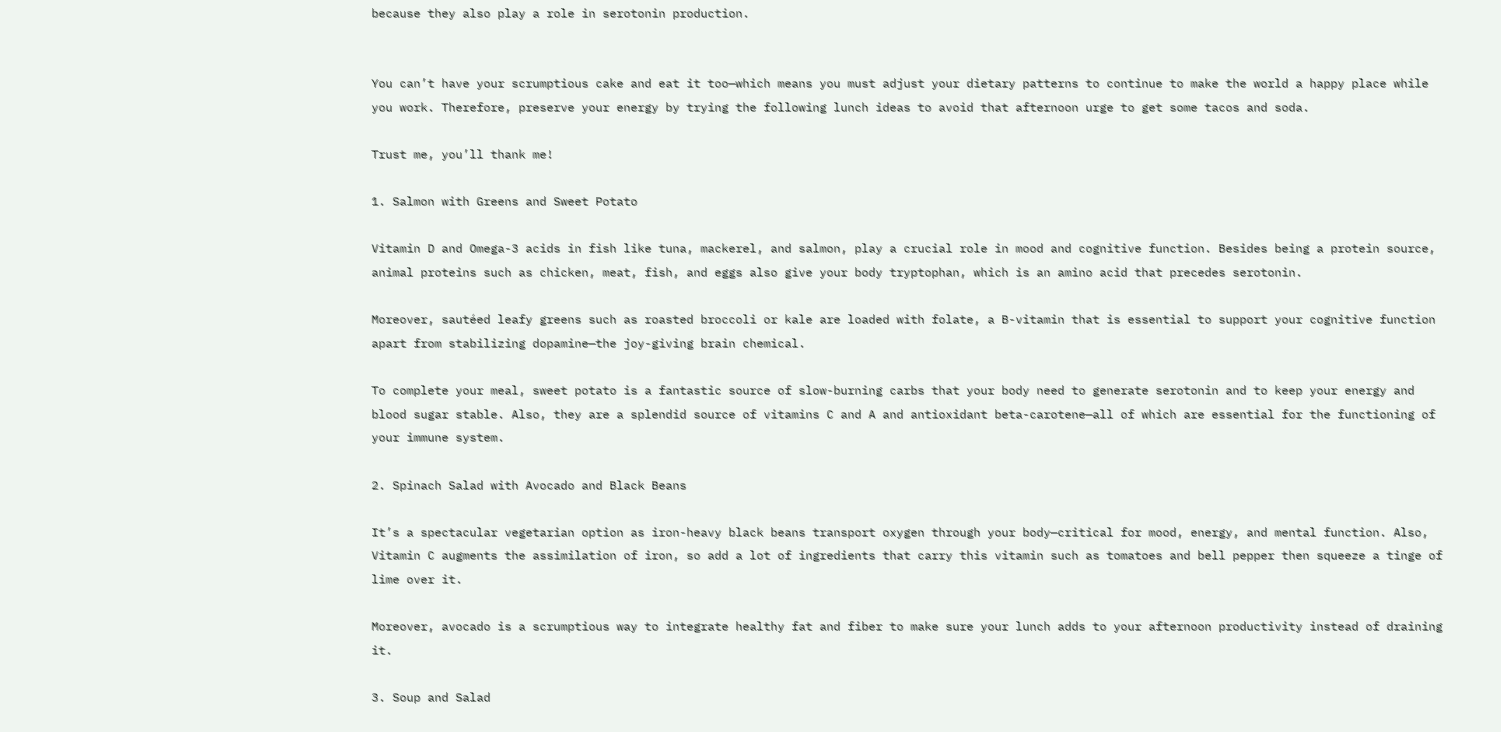because they also play a role in serotonin production.


You can’t have your scrumptious cake and eat it too—which means you must adjust your dietary patterns to continue to make the world a happy place while you work. Therefore, preserve your energy by trying the following lunch ideas to avoid that afternoon urge to get some tacos and soda.

Trust me, you’ll thank me!

1. Salmon with Greens and Sweet Potato

Vitamin D and Omega-3 acids in fish like tuna, mackerel, and salmon, play a crucial role in mood and cognitive function. Besides being a protein source, animal proteins such as chicken, meat, fish, and eggs also give your body tryptophan, which is an amino acid that precedes serotonin.

Moreover, sautéed leafy greens such as roasted broccoli or kale are loaded with folate, a B-vitamin that is essential to support your cognitive function apart from stabilizing dopamine—the joy-giving brain chemical.

To complete your meal, sweet potato is a fantastic source of slow-burning carbs that your body need to generate serotonin and to keep your energy and blood sugar stable. Also, they are a splendid source of vitamins C and A and antioxidant beta-carotene—all of which are essential for the functioning of your immune system.

2. Spinach Salad with Avocado and Black Beans

It’s a spectacular vegetarian option as iron-heavy black beans transport oxygen through your body—critical for mood, energy, and mental function. Also, Vitamin C augments the assimilation of iron, so add a lot of ingredients that carry this vitamin such as tomatoes and bell pepper then squeeze a tinge of lime over it.

Moreover, avocado is a scrumptious way to integrate healthy fat and fiber to make sure your lunch adds to your afternoon productivity instead of draining it.

3. Soup and Salad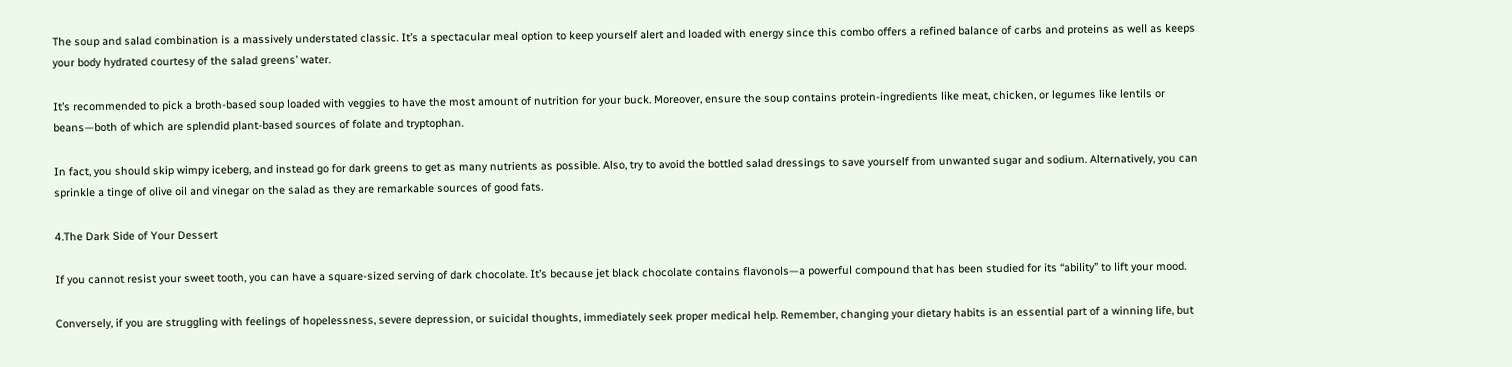The soup and salad combination is a massively understated classic. It’s a spectacular meal option to keep yourself alert and loaded with energy since this combo offers a refined balance of carbs and proteins as well as keeps your body hydrated courtesy of the salad greens’ water.

It’s recommended to pick a broth-based soup loaded with veggies to have the most amount of nutrition for your buck. Moreover, ensure the soup contains protein-ingredients like meat, chicken, or legumes like lentils or beans—both of which are splendid plant-based sources of folate and tryptophan.

In fact, you should skip wimpy iceberg, and instead go for dark greens to get as many nutrients as possible. Also, try to avoid the bottled salad dressings to save yourself from unwanted sugar and sodium. Alternatively, you can sprinkle a tinge of olive oil and vinegar on the salad as they are remarkable sources of good fats.

4.The Dark Side of Your Dessert

If you cannot resist your sweet tooth, you can have a square-sized serving of dark chocolate. It’s because jet black chocolate contains flavonols—a powerful compound that has been studied for its “ability” to lift your mood.

Conversely, if you are struggling with feelings of hopelessness, severe depression, or suicidal thoughts, immediately seek proper medical help. Remember, changing your dietary habits is an essential part of a winning life, but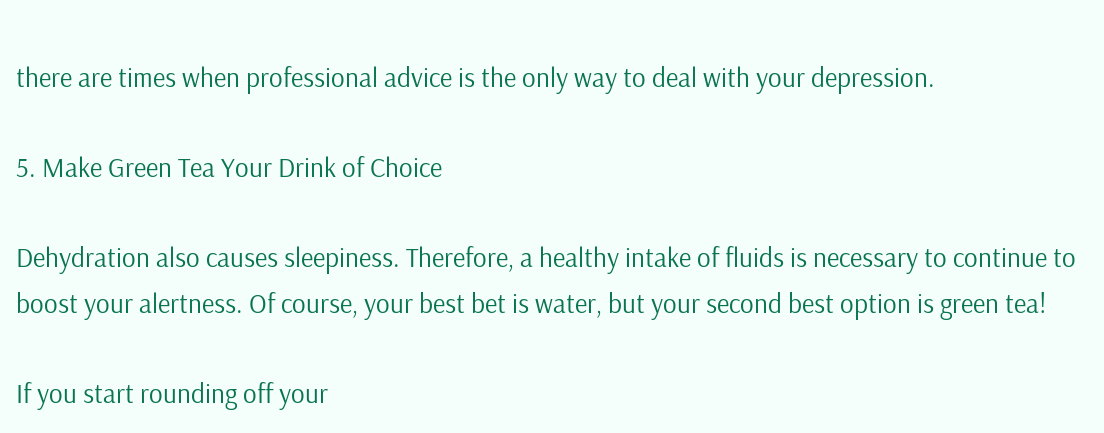there are times when professional advice is the only way to deal with your depression.

5. Make Green Tea Your Drink of Choice

Dehydration also causes sleepiness. Therefore, a healthy intake of fluids is necessary to continue to boost your alertness. Of course, your best bet is water, but your second best option is green tea!

If you start rounding off your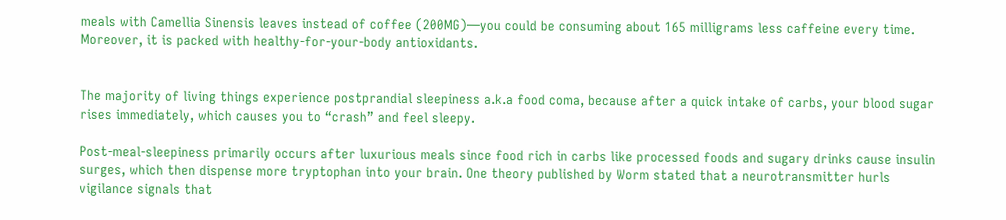meals with Camellia Sinensis leaves instead of coffee (200MG)—you could be consuming about 165 milligrams less caffeine every time.  Moreover, it is packed with healthy-for-your-body antioxidants.


The majority of living things experience postprandial sleepiness a.k.a food coma, because after a quick intake of carbs, your blood sugar rises immediately, which causes you to “crash” and feel sleepy.

Post-meal-sleepiness primarily occurs after luxurious meals since food rich in carbs like processed foods and sugary drinks cause insulin surges, which then dispense more tryptophan into your brain. One theory published by Worm stated that a neurotransmitter hurls vigilance signals that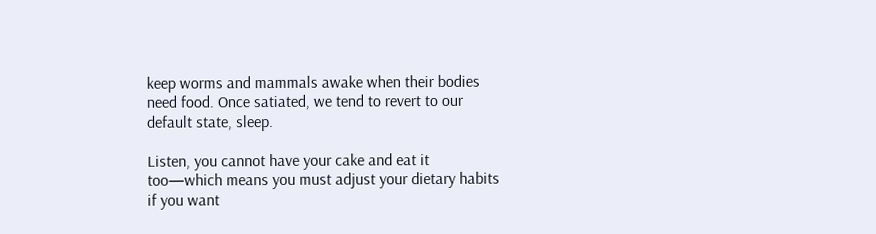keep worms and mammals awake when their bodies need food. Once satiated, we tend to revert to our default state, sleep.

Listen, you cannot have your cake and eat it too—which means you must adjust your dietary habits if you want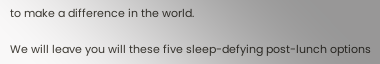to make a difference in the world.

We will leave you will these five sleep-defying post-lunch options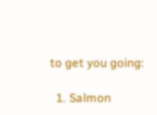to get you going:

  1. Salmon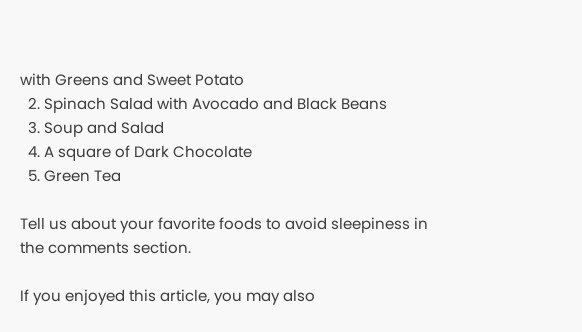with Greens and Sweet Potato
  2. Spinach Salad with Avocado and Black Beans
  3. Soup and Salad
  4. A square of Dark Chocolate
  5. Green Tea

Tell us about your favorite foods to avoid sleepiness in the comments section.

If you enjoyed this article, you may also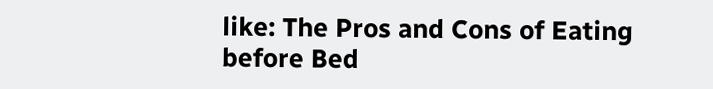like: The Pros and Cons of Eating before Bed